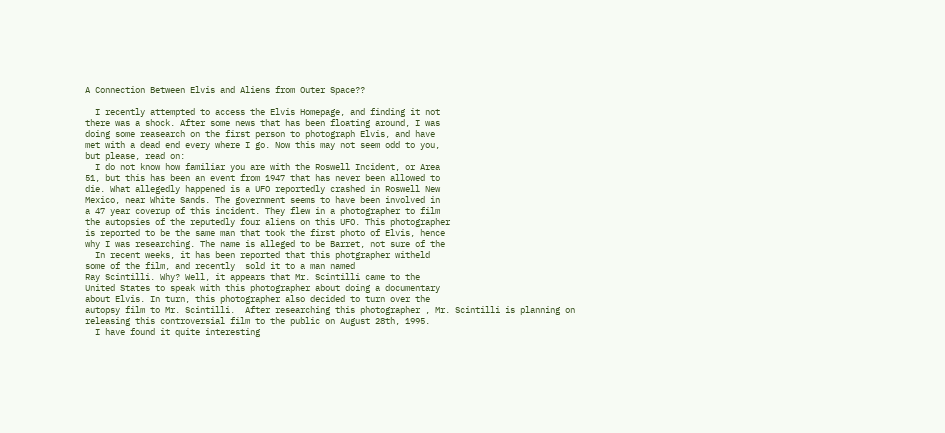A Connection Between Elvis and Aliens from Outer Space??

  I recently attempted to access the Elvis Homepage, and finding it not
there was a shock. After some news that has been floating around, I was
doing some reasearch on the first person to photograph Elvis, and have
met with a dead end every where I go. Now this may not seem odd to you,
but please, read on:
  I do not know how familiar you are with the Roswell Incident, or Area
51, but this has been an event from 1947 that has never been allowed to
die. What allegedly happened is a UFO reportedly crashed in Roswell New
Mexico, near White Sands. The government seems to have been involved in
a 47 year coverup of this incident. They flew in a photographer to film
the autopsies of the reputedly four aliens on this UFO. This photographer
is reported to be the same man that took the first photo of Elvis, hence
why I was researching. The name is alleged to be Barret, not sure of the
  In recent weeks, it has been reported that this photgrapher witheld
some of the film, and recently  sold it to a man named
Ray Scintilli. Why? Well, it appears that Mr. Scintilli came to the
United States to speak with this photographer about doing a documentary
about Elvis. In turn, this photographer also decided to turn over the
autopsy film to Mr. Scintilli.  After researching this photographer , Mr. Scintilli is planning on
releasing this controversial film to the public on August 28th, 1995.
  I have found it quite interesting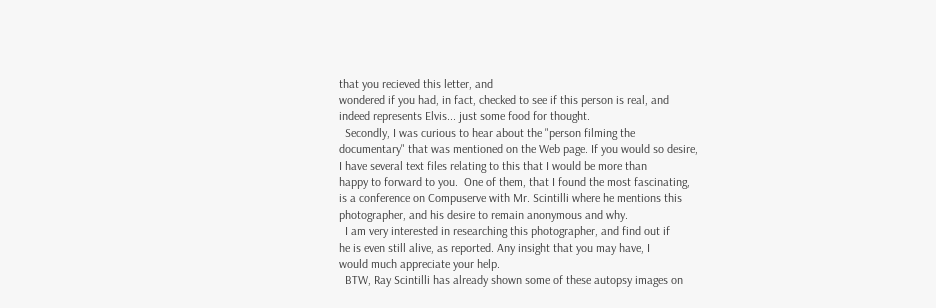that you recieved this letter, and
wondered if you had, in fact, checked to see if this person is real, and
indeed represents Elvis... just some food for thought.
  Secondly, I was curious to hear about the "person filming the
documentary" that was mentioned on the Web page. If you would so desire,
I have several text files relating to this that I would be more than
happy to forward to you.  One of them, that I found the most fascinating,
is a conference on Compuserve with Mr. Scintilli where he mentions this
photographer, and his desire to remain anonymous and why.
  I am very interested in researching this photographer, and find out if
he is even still alive, as reported. Any insight that you may have, I
would much appreciate your help.
  BTW, Ray Scintilli has already shown some of these autopsy images on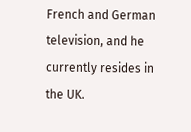French and German television, and he currently resides in the UK.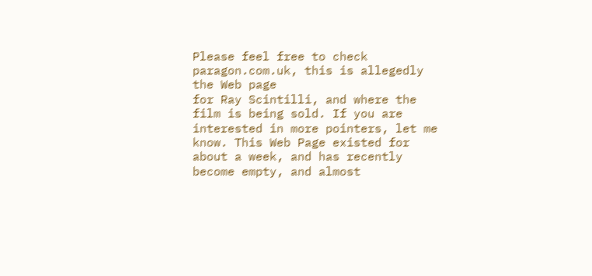Please feel free to check paragon.com.uk, this is allegedly the Web page
for Ray Scintilli, and where the film is being sold. If you are
interested in more pointers, let me know. This Web Page existed for
about a week, and has recently become empty, and almost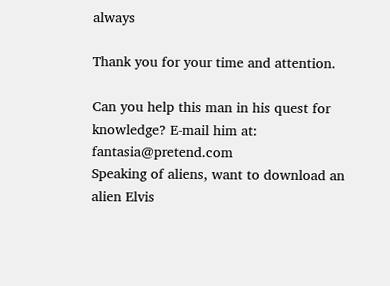always

Thank you for your time and attention.

Can you help this man in his quest for knowledge? E-mail him at: fantasia@pretend.com
Speaking of aliens, want to download an alien Elvis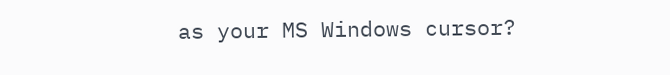as your MS Windows cursor?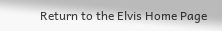Return to the Elvis Home Page